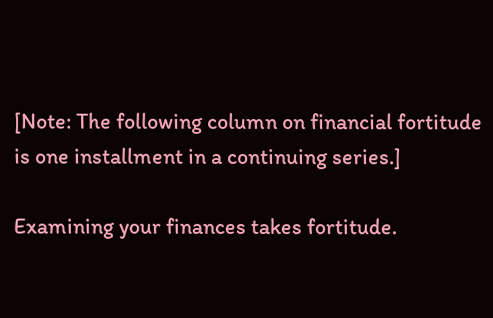[Note: The following column on financial fortitude is one installment in a continuing series.]

Examining your finances takes fortitude.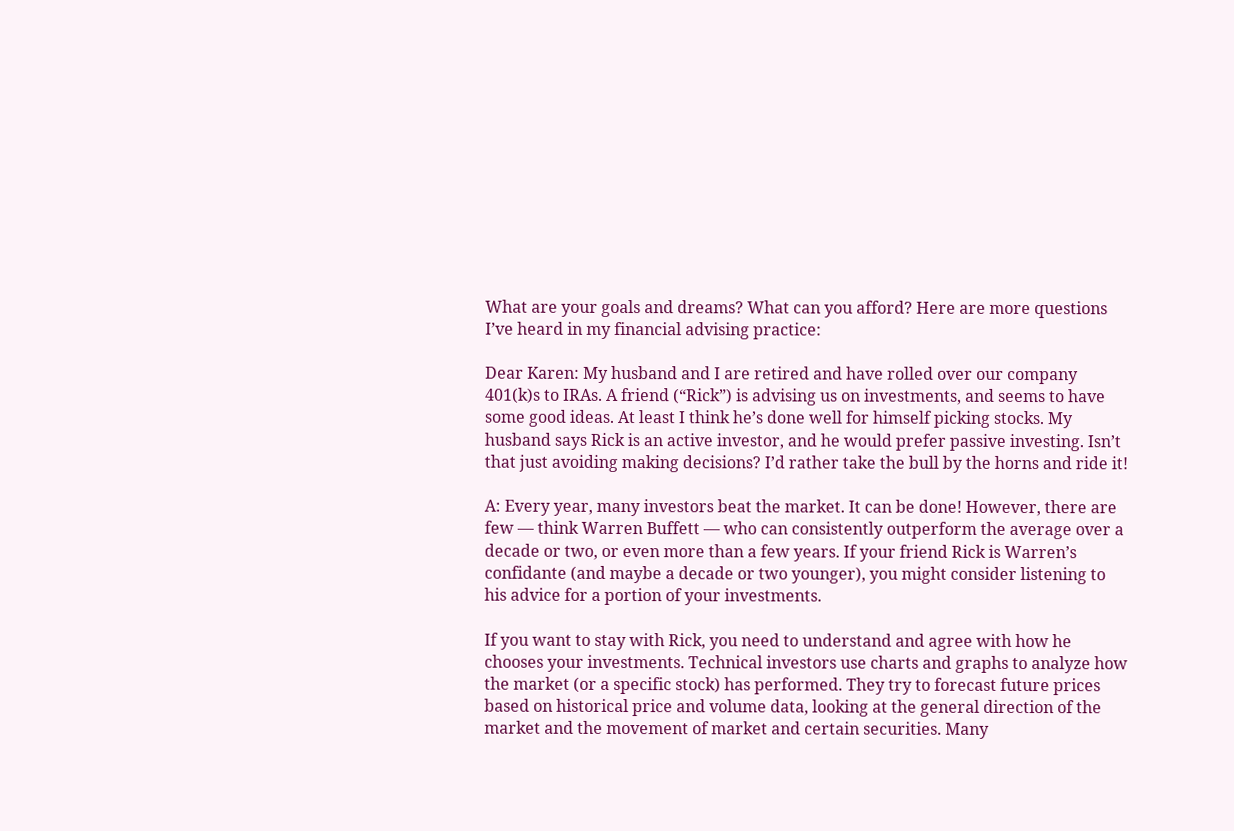What are your goals and dreams? What can you afford? Here are more questions I’ve heard in my financial advising practice:

Dear Karen: My husband and I are retired and have rolled over our company 401(k)s to IRAs. A friend (“Rick”) is advising us on investments, and seems to have some good ideas. At least I think he’s done well for himself picking stocks. My husband says Rick is an active investor, and he would prefer passive investing. Isn’t that just avoiding making decisions? I’d rather take the bull by the horns and ride it!

A: Every year, many investors beat the market. It can be done! However, there are few — think Warren Buffett — who can consistently outperform the average over a decade or two, or even more than a few years. If your friend Rick is Warren’s confidante (and maybe a decade or two younger), you might consider listening to his advice for a portion of your investments.

If you want to stay with Rick, you need to understand and agree with how he chooses your investments. Technical investors use charts and graphs to analyze how the market (or a specific stock) has performed. They try to forecast future prices based on historical price and volume data, looking at the general direction of the market and the movement of market and certain securities. Many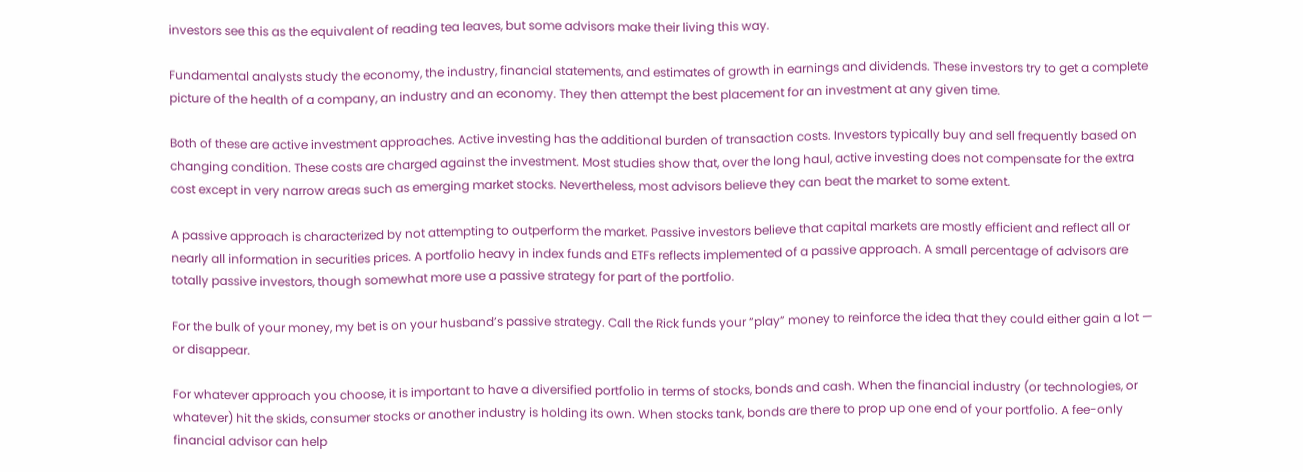investors see this as the equivalent of reading tea leaves, but some advisors make their living this way.

Fundamental analysts study the economy, the industry, financial statements, and estimates of growth in earnings and dividends. These investors try to get a complete picture of the health of a company, an industry and an economy. They then attempt the best placement for an investment at any given time.

Both of these are active investment approaches. Active investing has the additional burden of transaction costs. Investors typically buy and sell frequently based on changing condition. These costs are charged against the investment. Most studies show that, over the long haul, active investing does not compensate for the extra cost except in very narrow areas such as emerging market stocks. Nevertheless, most advisors believe they can beat the market to some extent.

A passive approach is characterized by not attempting to outperform the market. Passive investors believe that capital markets are mostly efficient and reflect all or nearly all information in securities prices. A portfolio heavy in index funds and ETFs reflects implemented of a passive approach. A small percentage of advisors are totally passive investors, though somewhat more use a passive strategy for part of the portfolio.

For the bulk of your money, my bet is on your husband’s passive strategy. Call the Rick funds your “play” money to reinforce the idea that they could either gain a lot — or disappear.

For whatever approach you choose, it is important to have a diversified portfolio in terms of stocks, bonds and cash. When the financial industry (or technologies, or whatever) hit the skids, consumer stocks or another industry is holding its own. When stocks tank, bonds are there to prop up one end of your portfolio. A fee-only financial advisor can help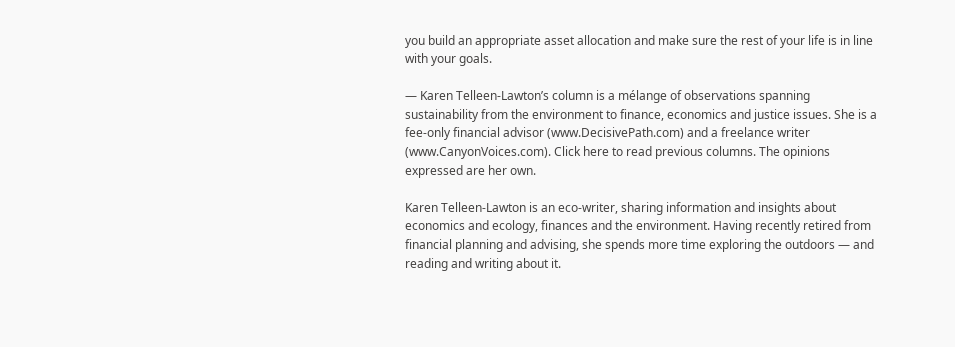you build an appropriate asset allocation and make sure the rest of your life is in line with your goals.

— Karen Telleen-Lawton’s column is a mélange of observations spanning sustainability from the environment to finance, economics and justice issues. She is a fee-only financial advisor (www.DecisivePath.com) and a freelance writer (www.CanyonVoices.com). Click here to read previous columns. The opinions expressed are her own.

Karen Telleen-Lawton is an eco-writer, sharing information and insights about economics and ecology, finances and the environment. Having recently retired from financial planning and advising, she spends more time exploring the outdoors — and reading and writing about it.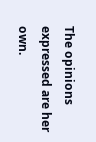The opinions expressed are her own.